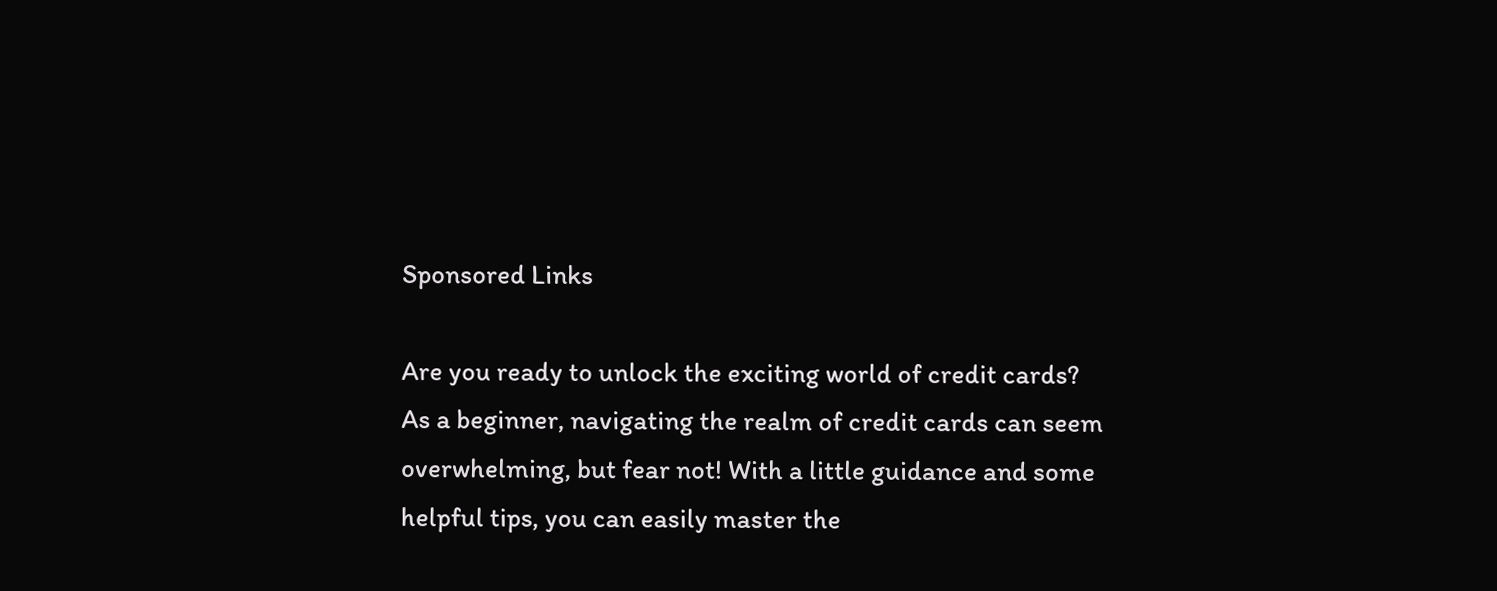Sponsored Links

Are you ready to unlock the exciting world of credit cards? As a beginner, navigating the realm of credit cards can seem overwhelming, but fear not! With a little guidance and some helpful tips, you can easily master the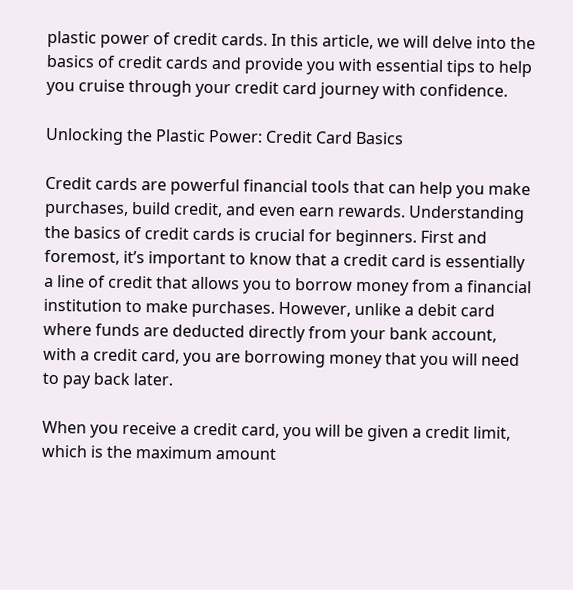plastic power of credit cards. In this article, we will delve into the basics of credit cards and provide you with essential tips to help you cruise through your credit card journey with confidence.

Unlocking the Plastic Power: Credit Card Basics

Credit cards are powerful financial tools that can help you make purchases, build credit, and even earn rewards. Understanding the basics of credit cards is crucial for beginners. First and foremost, it’s important to know that a credit card is essentially a line of credit that allows you to borrow money from a financial institution to make purchases. However, unlike a debit card where funds are deducted directly from your bank account, with a credit card, you are borrowing money that you will need to pay back later.

When you receive a credit card, you will be given a credit limit, which is the maximum amount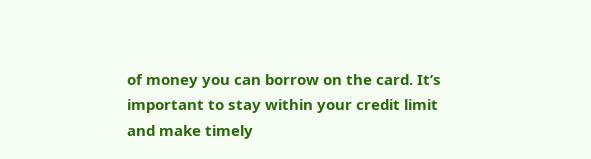of money you can borrow on the card. It’s important to stay within your credit limit and make timely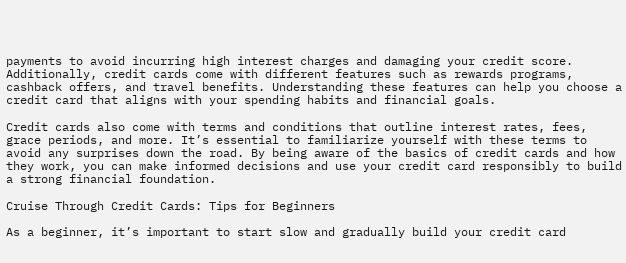payments to avoid incurring high interest charges and damaging your credit score. Additionally, credit cards come with different features such as rewards programs, cashback offers, and travel benefits. Understanding these features can help you choose a credit card that aligns with your spending habits and financial goals.

Credit cards also come with terms and conditions that outline interest rates, fees, grace periods, and more. It’s essential to familiarize yourself with these terms to avoid any surprises down the road. By being aware of the basics of credit cards and how they work, you can make informed decisions and use your credit card responsibly to build a strong financial foundation.

Cruise Through Credit Cards: Tips for Beginners

As a beginner, it’s important to start slow and gradually build your credit card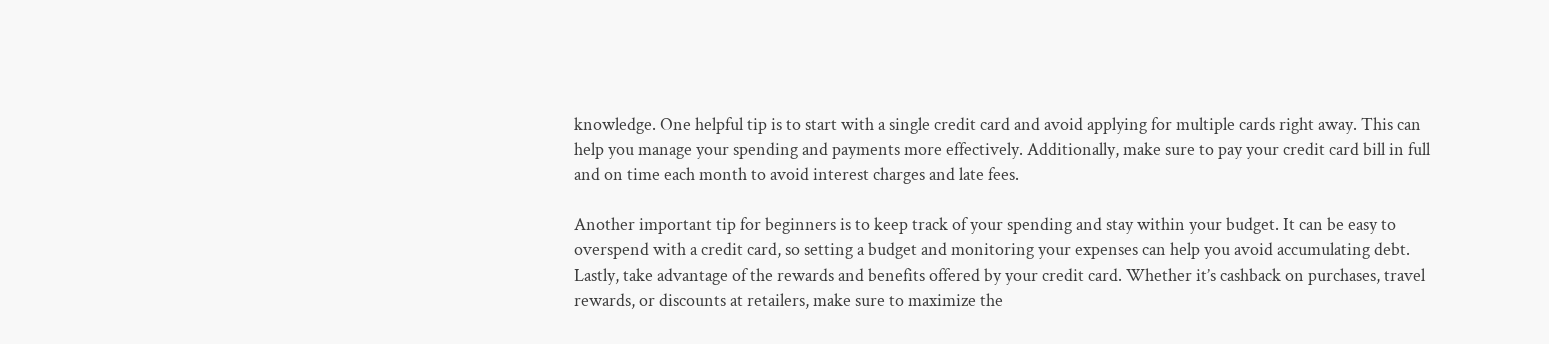knowledge. One helpful tip is to start with a single credit card and avoid applying for multiple cards right away. This can help you manage your spending and payments more effectively. Additionally, make sure to pay your credit card bill in full and on time each month to avoid interest charges and late fees.

Another important tip for beginners is to keep track of your spending and stay within your budget. It can be easy to overspend with a credit card, so setting a budget and monitoring your expenses can help you avoid accumulating debt. Lastly, take advantage of the rewards and benefits offered by your credit card. Whether it’s cashback on purchases, travel rewards, or discounts at retailers, make sure to maximize the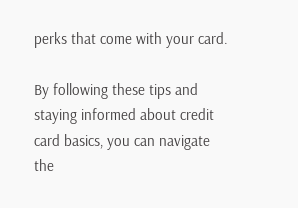perks that come with your card.

By following these tips and staying informed about credit card basics, you can navigate the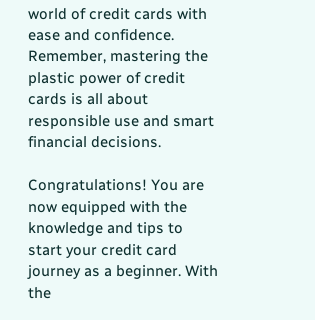world of credit cards with ease and confidence. Remember, mastering the plastic power of credit cards is all about responsible use and smart financial decisions.

Congratulations! You are now equipped with the knowledge and tips to start your credit card journey as a beginner. With the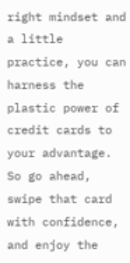right mindset and a little practice, you can harness the plastic power of credit cards to your advantage. So go ahead, swipe that card with confidence, and enjoy the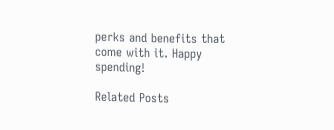perks and benefits that come with it. Happy spending!

Related Posts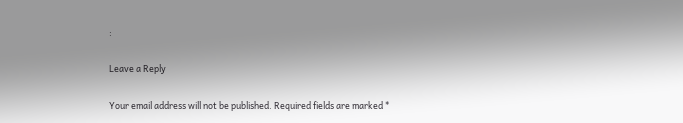:

Leave a Reply

Your email address will not be published. Required fields are marked *